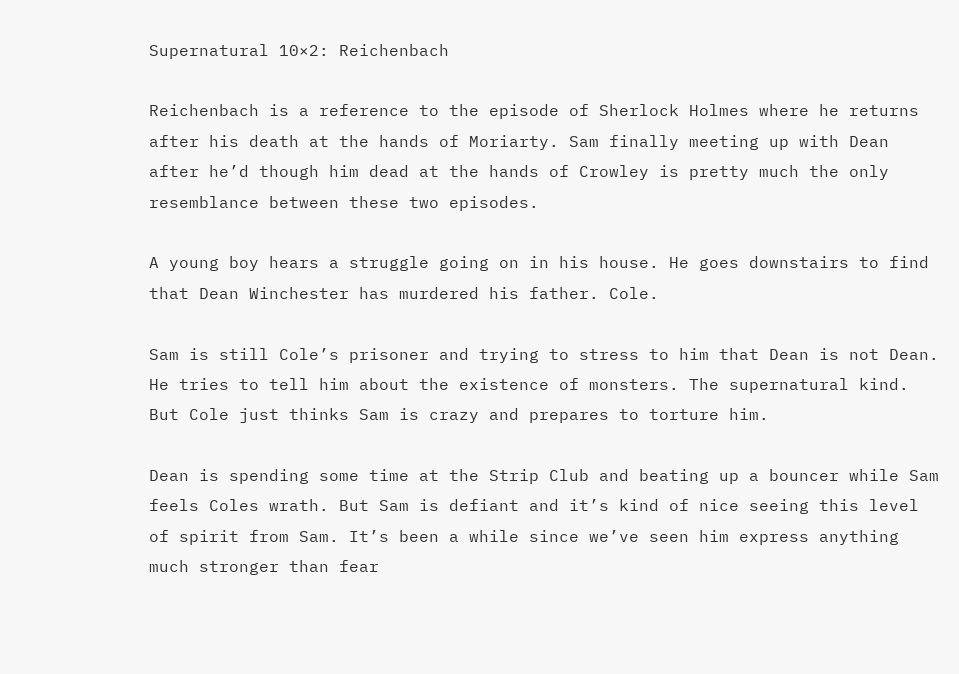Supernatural 10×2: Reichenbach

Reichenbach is a reference to the episode of Sherlock Holmes where he returns after his death at the hands of Moriarty. Sam finally meeting up with Dean after he’d though him dead at the hands of Crowley is pretty much the only resemblance between these two episodes.

A young boy hears a struggle going on in his house. He goes downstairs to find that Dean Winchester has murdered his father. Cole.

Sam is still Cole’s prisoner and trying to stress to him that Dean is not Dean. He tries to tell him about the existence of monsters. The supernatural kind. But Cole just thinks Sam is crazy and prepares to torture him.

Dean is spending some time at the Strip Club and beating up a bouncer while Sam feels Coles wrath. But Sam is defiant and it’s kind of nice seeing this level of spirit from Sam. It’s been a while since we’ve seen him express anything much stronger than fear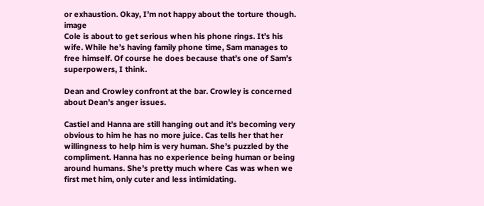or exhaustion. Okay, I’m not happy about the torture though. image
Cole is about to get serious when his phone rings. It’s his wife. While he’s having family phone time, Sam manages to free himself. Of course he does because that’s one of Sam’s superpowers, I think.

Dean and Crowley confront at the bar. Crowley is concerned about Dean’s anger issues.

Castiel and Hanna are still hanging out and it’s becoming very obvious to him he has no more juice. Cas tells her that her willingness to help him is very human. She’s puzzled by the compliment. Hanna has no experience being human or being around humans. She’s pretty much where Cas was when we first met him, only cuter and less intimidating.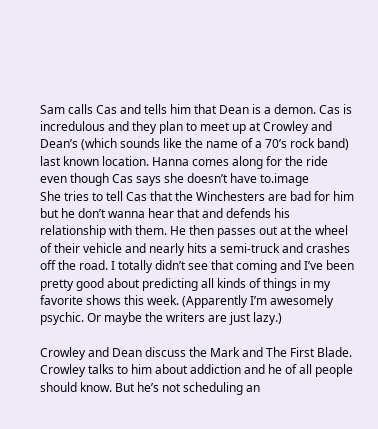Sam calls Cas and tells him that Dean is a demon. Cas is incredulous and they plan to meet up at Crowley and Dean’s (which sounds like the name of a 70’s rock band) last known location. Hanna comes along for the ride even though Cas says she doesn’t have to.image
She tries to tell Cas that the Winchesters are bad for him but he don’t wanna hear that and defends his relationship with them. He then passes out at the wheel of their vehicle and nearly hits a semi-truck and crashes off the road. I totally didn’t see that coming and I’ve been pretty good about predicting all kinds of things in my favorite shows this week. (Apparently I’m awesomely psychic. Or maybe the writers are just lazy.)

Crowley and Dean discuss the Mark and The First Blade. Crowley talks to him about addiction and he of all people should know. But he’s not scheduling an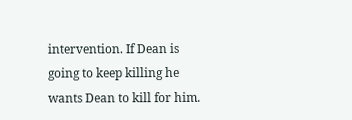intervention. If Dean is going to keep killing he wants Dean to kill for him.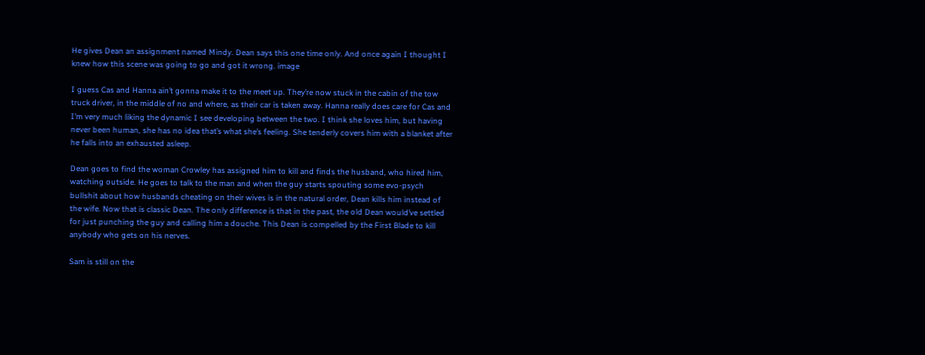He gives Dean an assignment named Mindy. Dean says this one time only. And once again I thought I knew how this scene was going to go and got it wrong. image

I guess Cas and Hanna ain’t gonna make it to the meet up. They’re now stuck in the cabin of the tow truck driver, in the middle of no and where, as their car is taken away. Hanna really does care for Cas and I’m very much liking the dynamic I see developing between the two. I think she loves him, but having never been human, she has no idea that’s what she’s feeling. She tenderly covers him with a blanket after he falls into an exhausted asleep.

Dean goes to find the woman Crowley has assigned him to kill and finds the husband, who hired him, watching outside. He goes to talk to the man and when the guy starts spouting some evo-psych bullshit about how husbands cheating on their wives is in the natural order, Dean kills him instead of the wife. Now that is classic Dean. The only difference is that in the past, the old Dean would’ve settled for just punching the guy and calling him a douche. This Dean is compelled by the First Blade to kill anybody who gets on his nerves.

Sam is still on the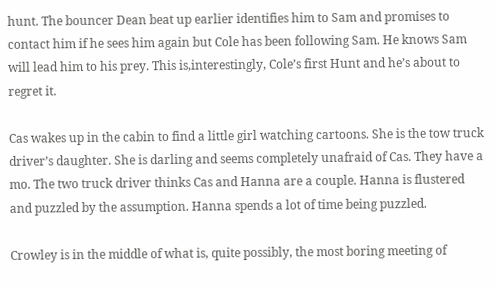hunt. The bouncer Dean beat up earlier identifies him to Sam and promises to contact him if he sees him again but Cole has been following Sam. He knows Sam will lead him to his prey. This is,interestingly, Cole’s first Hunt and he’s about to regret it.

Cas wakes up in the cabin to find a little girl watching cartoons. She is the tow truck driver’s daughter. She is darling and seems completely unafraid of Cas. They have a mo. The two truck driver thinks Cas and Hanna are a couple. Hanna is flustered and puzzled by the assumption. Hanna spends a lot of time being puzzled.

Crowley is in the middle of what is, quite possibly, the most boring meeting of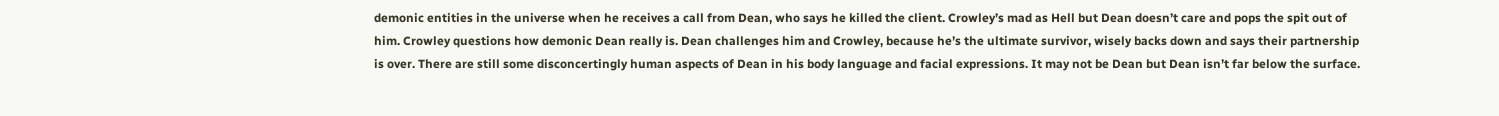demonic entities in the universe when he receives a call from Dean, who says he killed the client. Crowley’s mad as Hell but Dean doesn’t care and pops the spit out of him. Crowley questions how demonic Dean really is. Dean challenges him and Crowley, because he’s the ultimate survivor, wisely backs down and says their partnership is over. There are still some disconcertingly human aspects of Dean in his body language and facial expressions. It may not be Dean but Dean isn’t far below the surface.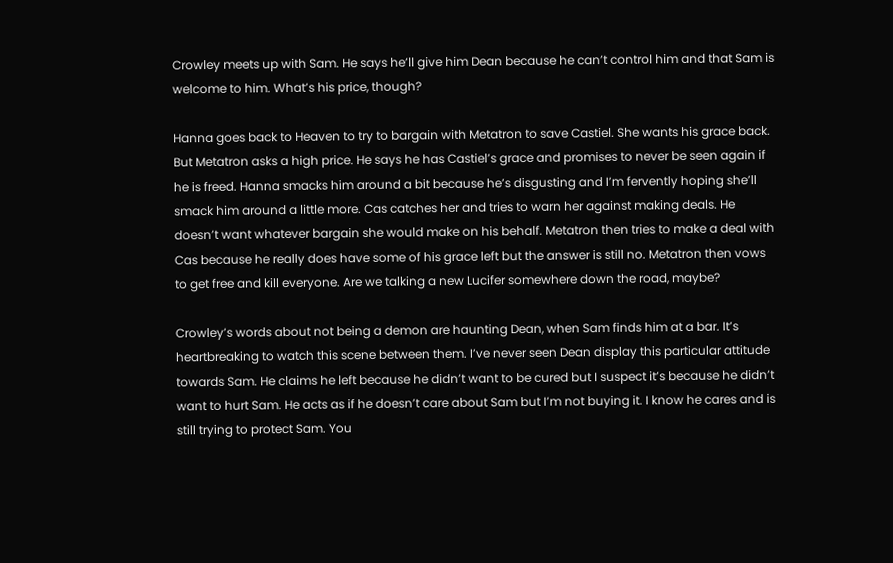Crowley meets up with Sam. He says he’ll give him Dean because he can’t control him and that Sam is welcome to him. What’s his price, though?

Hanna goes back to Heaven to try to bargain with Metatron to save Castiel. She wants his grace back. But Metatron asks a high price. He says he has Castiel’s grace and promises to never be seen again if he is freed. Hanna smacks him around a bit because he’s disgusting and I’m fervently hoping she’ll smack him around a little more. Cas catches her and tries to warn her against making deals. He doesn’t want whatever bargain she would make on his behalf. Metatron then tries to make a deal with Cas because he really does have some of his grace left but the answer is still no. Metatron then vows to get free and kill everyone. Are we talking a new Lucifer somewhere down the road, maybe?

Crowley’s words about not being a demon are haunting Dean, when Sam finds him at a bar. It’s heartbreaking to watch this scene between them. I’ve never seen Dean display this particular attitude towards Sam. He claims he left because he didn’t want to be cured but I suspect it’s because he didn’t want to hurt Sam. He acts as if he doesn’t care about Sam but I’m not buying it. I know he cares and is still trying to protect Sam. You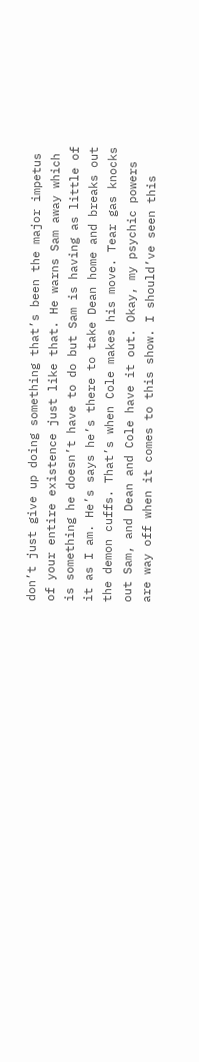don’t just give up doing something that’s been the major impetus of your entire existence just like that. He warns Sam away which is something he doesn’t have to do but Sam is having as little of it as I am. He’s says he’s there to take Dean home and breaks out the demon cuffs. That’s when Cole makes his move. Tear gas knocks out Sam, and Dean and Cole have it out. Okay, my psychic powers are way off when it comes to this show. I should’ve seen this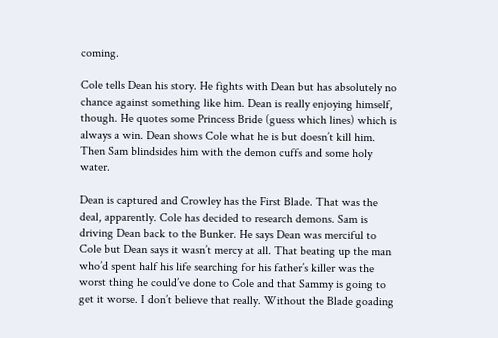coming.

Cole tells Dean his story. He fights with Dean but has absolutely no chance against something like him. Dean is really enjoying himself, though. He quotes some Princess Bride (guess which lines) which is always a win. Dean shows Cole what he is but doesn’t kill him. Then Sam blindsides him with the demon cuffs and some holy water.

Dean is captured and Crowley has the First Blade. That was the deal, apparently. Cole has decided to research demons. Sam is driving Dean back to the Bunker. He says Dean was merciful to Cole but Dean says it wasn’t mercy at all. That beating up the man who’d spent half his life searching for his father’s killer was the worst thing he could’ve done to Cole and that Sammy is going to get it worse. I don’t believe that really. Without the Blade goading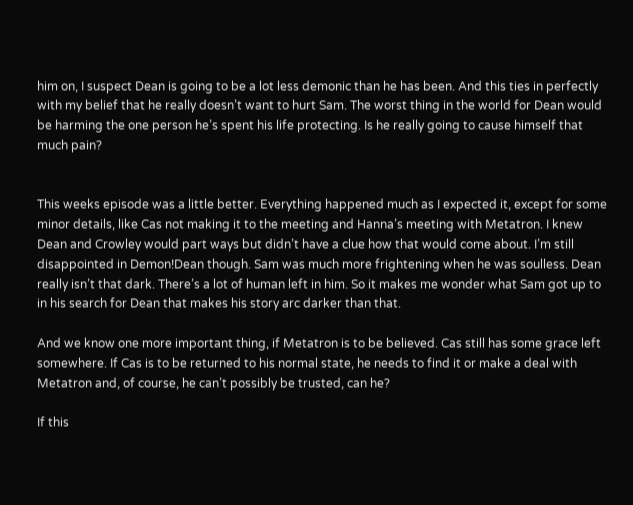him on, I suspect Dean is going to be a lot less demonic than he has been. And this ties in perfectly with my belief that he really doesn’t want to hurt Sam. The worst thing in the world for Dean would be harming the one person he’s spent his life protecting. Is he really going to cause himself that much pain?


This weeks episode was a little better. Everything happened much as I expected it, except for some minor details, like Cas not making it to the meeting and Hanna’s meeting with Metatron. I knew Dean and Crowley would part ways but didn’t have a clue how that would come about. I’m still disappointed in Demon!Dean though. Sam was much more frightening when he was soulless. Dean really isn’t that dark. There’s a lot of human left in him. So it makes me wonder what Sam got up to in his search for Dean that makes his story arc darker than that.

And we know one more important thing, if Metatron is to be believed. Cas still has some grace left somewhere. If Cas is to be returned to his normal state, he needs to find it or make a deal with Metatron and, of course, he can’t possibly be trusted, can he?

If this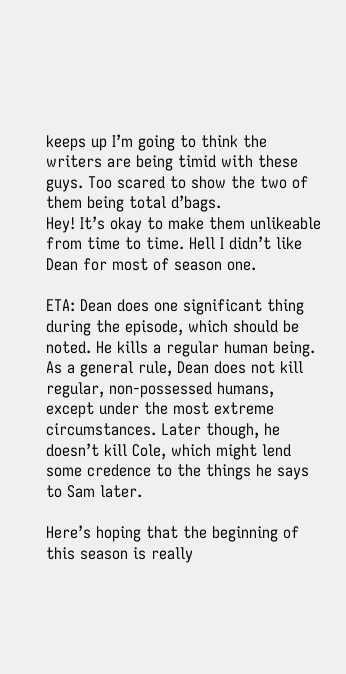keeps up I’m going to think the writers are being timid with these guys. Too scared to show the two of them being total d’bags.
Hey! It’s okay to make them unlikeable from time to time. Hell I didn’t like Dean for most of season one.

ETA: Dean does one significant thing during the episode, which should be noted. He kills a regular human being. As a general rule, Dean does not kill regular, non-possessed humans, except under the most extreme circumstances. Later though, he doesn’t kill Cole, which might lend some credence to the things he says to Sam later.

Here’s hoping that the beginning of this season is really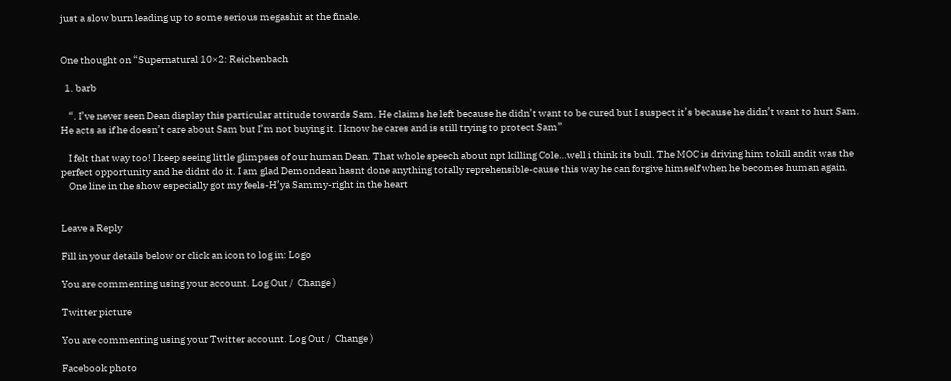just a slow burn leading up to some serious megashit at the finale.


One thought on “Supernatural 10×2: Reichenbach

  1. barb

    “. I’ve never seen Dean display this particular attitude towards Sam. He claims he left because he didn’t want to be cured but I suspect it’s because he didn’t want to hurt Sam. He acts as if he doesn’t care about Sam but I’m not buying it. I know he cares and is still trying to protect Sam”

    I felt that way too! I keep seeing little glimpses of our human Dean. That whole speech about npt killing Cole…well i think its bull. The MOC is driving him tokill andit was the perfect opportunity and he didnt do it. I am glad Demondean hasnt done anything totally reprehensible-cause this way he can forgive himself when he becomes human again.
    One line in the show especially got my feels-H’ya Sammy-right in the heart


Leave a Reply

Fill in your details below or click an icon to log in: Logo

You are commenting using your account. Log Out /  Change )

Twitter picture

You are commenting using your Twitter account. Log Out /  Change )

Facebook photo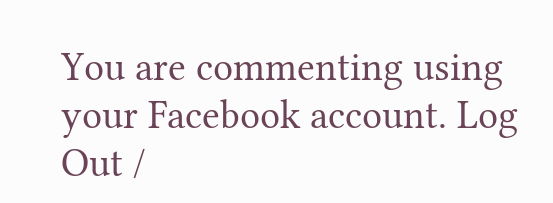You are commenting using your Facebook account. Log Out /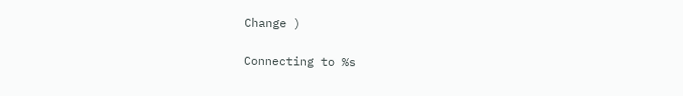Change )

Connecting to %s